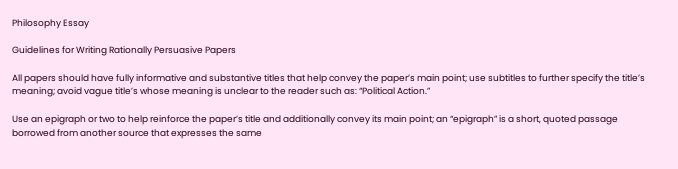Philosophy Essay

Guidelines for Writing Rationally Persuasive Papers

All papers should have fully informative and substantive titles that help convey the paper’s main point; use subtitles to further specify the title’s meaning; avoid vague title’s whose meaning is unclear to the reader such as: “Political Action.”

Use an epigraph or two to help reinforce the paper’s title and additionally convey its main point; an “epigraph” is a short, quoted passage borrowed from another source that expresses the same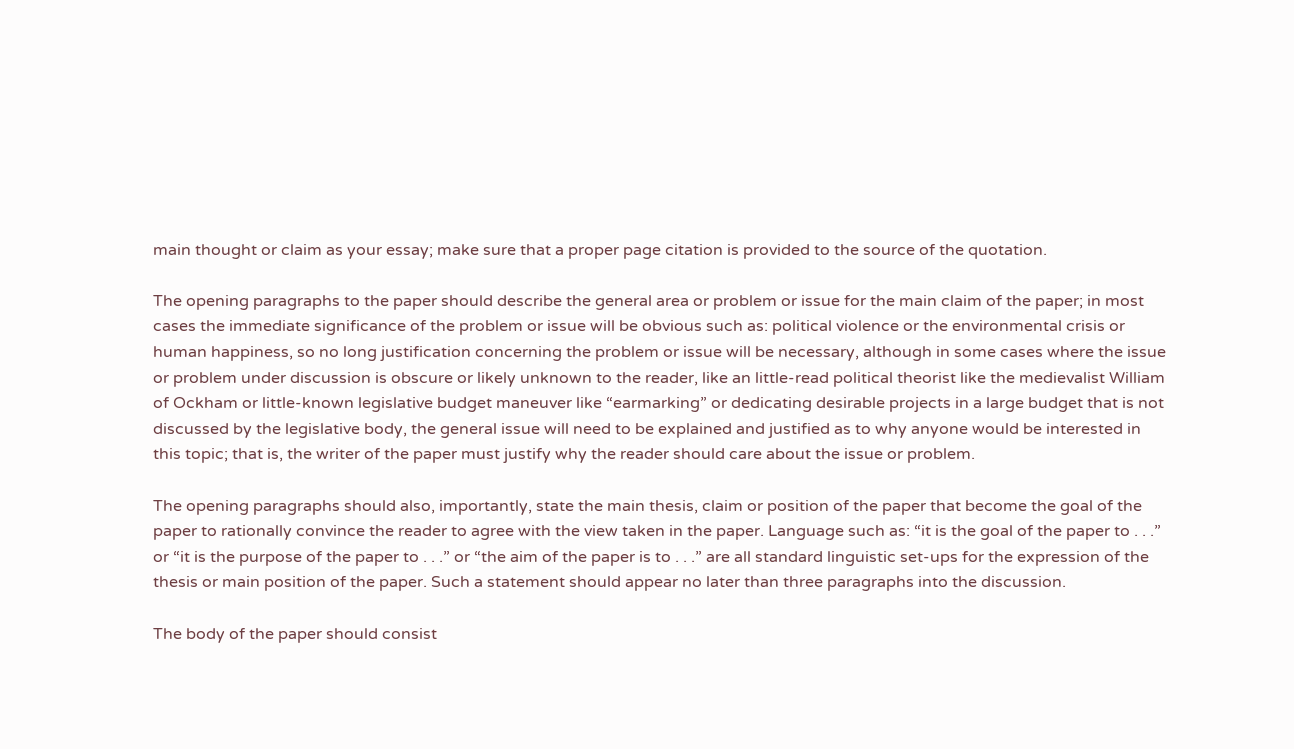main thought or claim as your essay; make sure that a proper page citation is provided to the source of the quotation.

The opening paragraphs to the paper should describe the general area or problem or issue for the main claim of the paper; in most cases the immediate significance of the problem or issue will be obvious such as: political violence or the environmental crisis or human happiness, so no long justification concerning the problem or issue will be necessary, although in some cases where the issue or problem under discussion is obscure or likely unknown to the reader, like an little-read political theorist like the medievalist William of Ockham or little-known legislative budget maneuver like “earmarking” or dedicating desirable projects in a large budget that is not discussed by the legislative body, the general issue will need to be explained and justified as to why anyone would be interested in this topic; that is, the writer of the paper must justify why the reader should care about the issue or problem.

The opening paragraphs should also, importantly, state the main thesis, claim or position of the paper that become the goal of the paper to rationally convince the reader to agree with the view taken in the paper. Language such as: “it is the goal of the paper to . . .” or “it is the purpose of the paper to . . .” or “the aim of the paper is to . . .” are all standard linguistic set-ups for the expression of the thesis or main position of the paper. Such a statement should appear no later than three paragraphs into the discussion.

The body of the paper should consist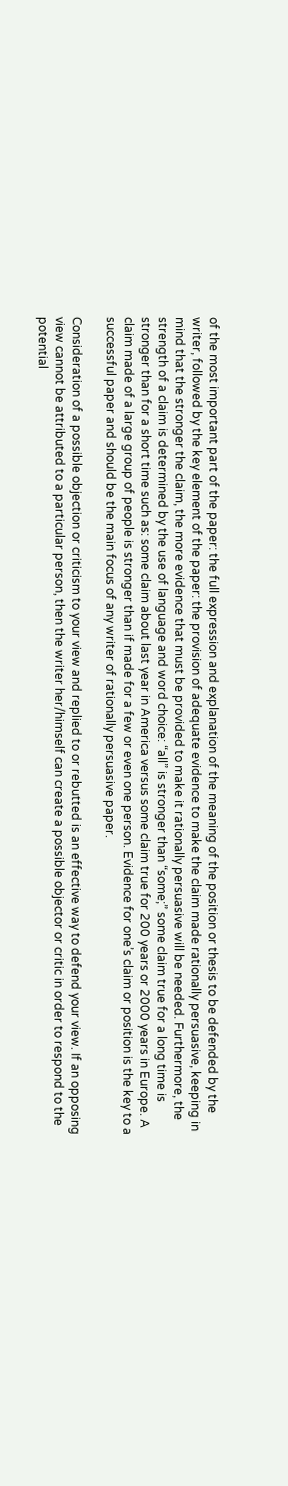of the most important part of the paper: the full expression and explanation of the meaning of the position or thesis to be defended by the writer, followed by the key element of the paper: the provision of adequate evidence to make the claim made rationally persuasive, keeping in mind that the stronger the claim, the more evidence that must be provided to make it rationally persuasive will be needed. Furthermore, the strength of a claim is determined by the use of language and word choice: “all” is stronger than “some;” some claim true for a long time is stronger than for a short time such as: some claim about last year in America versus some claim true for 200 years or 2000 years in Europe. A claim made of a large group of people is stronger than if made for a few or even one person. Evidence for one’s claim or position is the key to a successful paper and should be the main focus of any writer of rationally persuasive paper.

Consideration of a possible objection or criticism to your view and replied to or rebutted is an effective way to defend your view. If an opposing view cannot be attributed to a particular person, then the writer her/himself can create a possible objector or critic in order to respond to the potential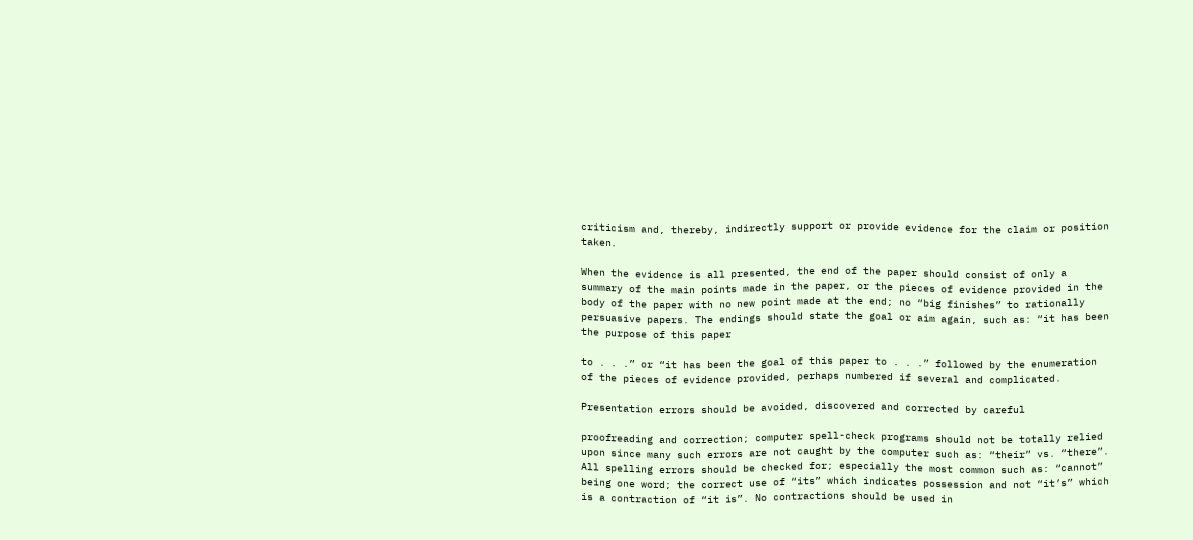criticism and, thereby, indirectly support or provide evidence for the claim or position taken.

When the evidence is all presented, the end of the paper should consist of only a summary of the main points made in the paper, or the pieces of evidence provided in the body of the paper with no new point made at the end; no “big finishes” to rationally persuasive papers. The endings should state the goal or aim again, such as: “it has been the purpose of this paper

to . . .” or “it has been the goal of this paper to . . .” followed by the enumeration of the pieces of evidence provided, perhaps numbered if several and complicated.

Presentation errors should be avoided, discovered and corrected by careful

proofreading and correction; computer spell-check programs should not be totally relied upon since many such errors are not caught by the computer such as: “their” vs. “there”. All spelling errors should be checked for; especially the most common such as: “cannot” being one word; the correct use of “its” which indicates possession and not “it’s” which is a contraction of “it is”. No contractions should be used in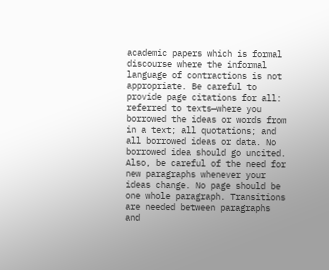academic papers which is formal discourse where the informal language of contractions is not appropriate. Be careful to provide page citations for all: referred to texts—where you borrowed the ideas or words from in a text; all quotations; and all borrowed ideas or data. No borrowed idea should go uncited. Also, be careful of the need for new paragraphs whenever your ideas change. No page should be one whole paragraph. Transitions are needed between paragraphs and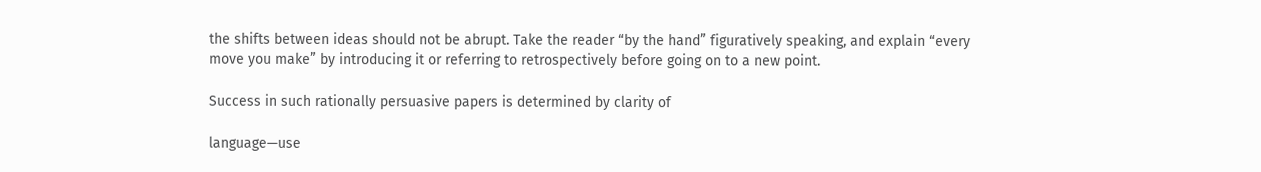the shifts between ideas should not be abrupt. Take the reader “by the hand” figuratively speaking, and explain “every move you make” by introducing it or referring to retrospectively before going on to a new point.

Success in such rationally persuasive papers is determined by clarity of

language—use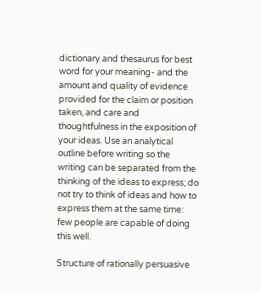dictionary and thesaurus for best word for your meaning- and the amount and quality of evidence provided for the claim or position taken, and care and thoughtfulness in the exposition of your ideas. Use an analytical outline before writing so the writing can be separated from the thinking of the ideas to express; do not try to think of ideas and how to express them at the same time: few people are capable of doing this well.

Structure of rationally persuasive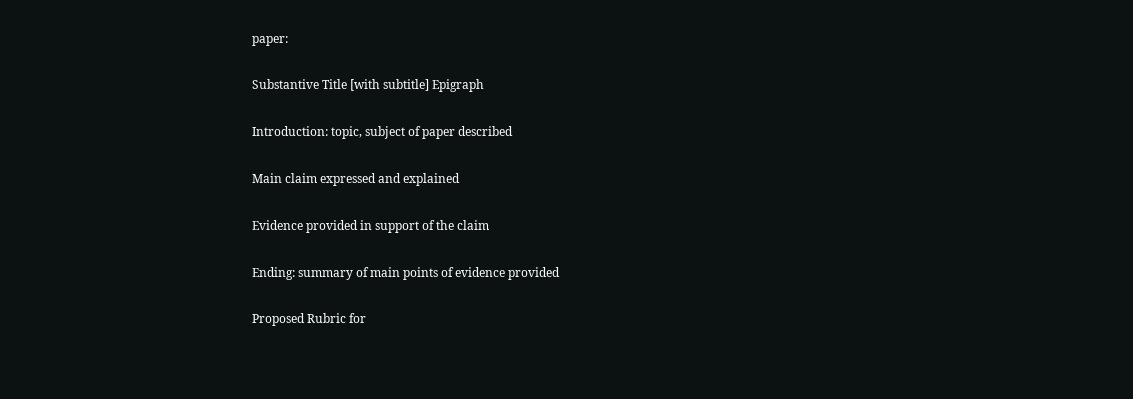paper:

Substantive Title [with subtitle] Epigraph

Introduction: topic, subject of paper described

Main claim expressed and explained

Evidence provided in support of the claim

Ending: summary of main points of evidence provided

Proposed Rubric for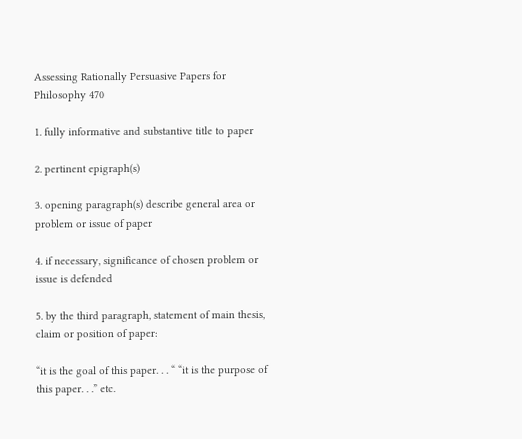Assessing Rationally Persuasive Papers for Philosophy 470

1. fully informative and substantive title to paper

2. pertinent epigraph(s)

3. opening paragraph(s) describe general area or problem or issue of paper

4. if necessary, significance of chosen problem or issue is defended

5. by the third paragraph, statement of main thesis, claim or position of paper:

“it is the goal of this paper. . . “ “it is the purpose of this paper. . .” etc.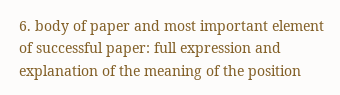6. body of paper and most important element of successful paper: full expression and explanation of the meaning of the position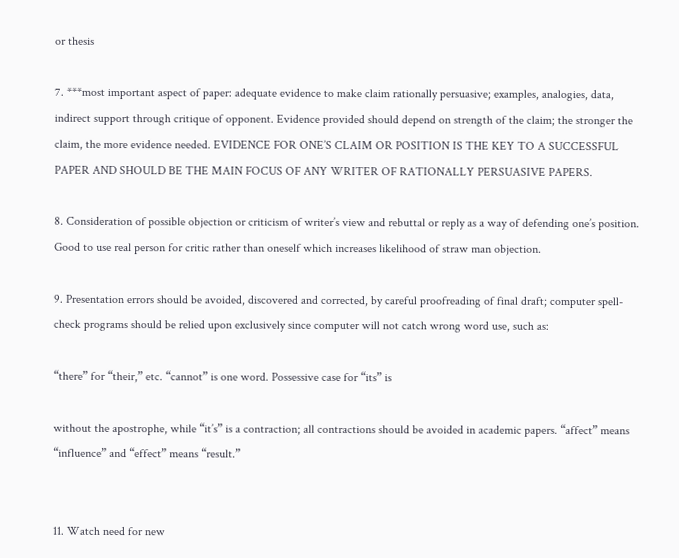or thesis

7. ***most important aspect of paper: adequate evidence to make claim rationally persuasive; examples, analogies, data, indirect support through critique of opponent. Evidence provided should depend on strength of the claim; the stronger the claim, the more evidence needed. EVIDENCE FOR ONE’S CLAIM OR POSITION IS THE KEY TO A SUCCESSFUL PAPER AND SHOULD BE THE MAIN FOCUS OF ANY WRITER OF RATIONALLY PERSUASIVE PAPERS.

8. Consideration of possible objection or criticism of writer’s view and rebuttal or reply as a way of defending one’s position. Good to use real person for critic rather than oneself which increases likelihood of straw man objection.

9. Presentation errors should be avoided, discovered and corrected, by careful proofreading of final draft; computer spell-check programs should be relied upon exclusively since computer will not catch wrong word use, such as:

“there” for “their,” etc. “cannot” is one word. Possessive case for “its” is

without the apostrophe, while “it’s” is a contraction; all contractions should be avoided in academic papers. “affect” means “influence” and “effect” means “result.”


11. Watch need for new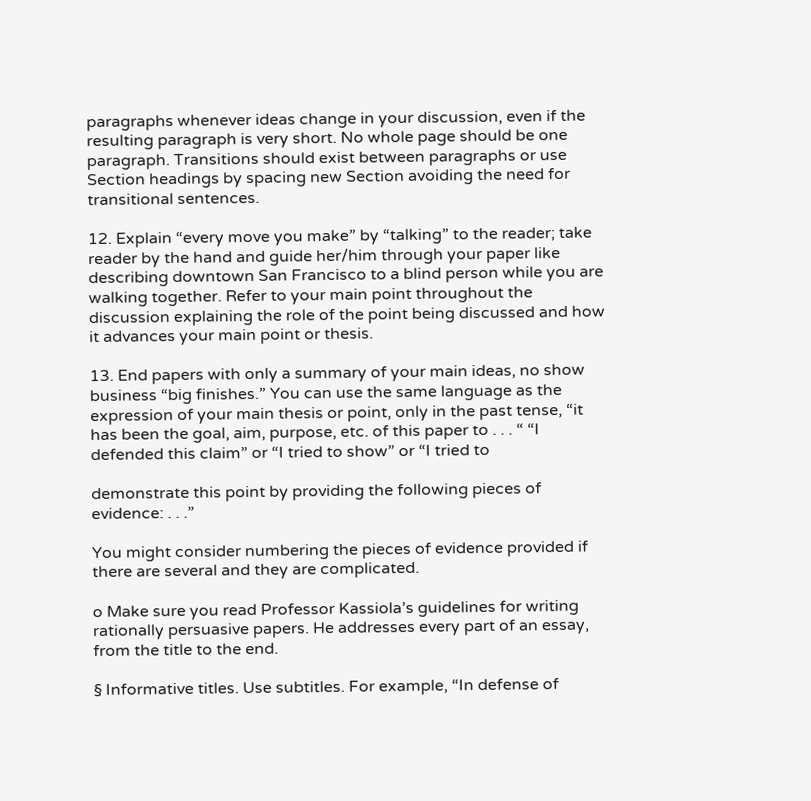paragraphs whenever ideas change in your discussion, even if the resulting paragraph is very short. No whole page should be one paragraph. Transitions should exist between paragraphs or use Section headings by spacing new Section avoiding the need for transitional sentences.

12. Explain “every move you make” by “talking” to the reader; take reader by the hand and guide her/him through your paper like describing downtown San Francisco to a blind person while you are walking together. Refer to your main point throughout the discussion explaining the role of the point being discussed and how it advances your main point or thesis.

13. End papers with only a summary of your main ideas, no show business “big finishes.” You can use the same language as the expression of your main thesis or point, only in the past tense, “it has been the goal, aim, purpose, etc. of this paper to . . . “ “I defended this claim” or “I tried to show” or “I tried to

demonstrate this point by providing the following pieces of evidence: . . .”

You might consider numbering the pieces of evidence provided if there are several and they are complicated.

o Make sure you read Professor Kassiola’s guidelines for writing rationally persuasive papers. He addresses every part of an essay, from the title to the end.

§ Informative titles. Use subtitles. For example, “In defense of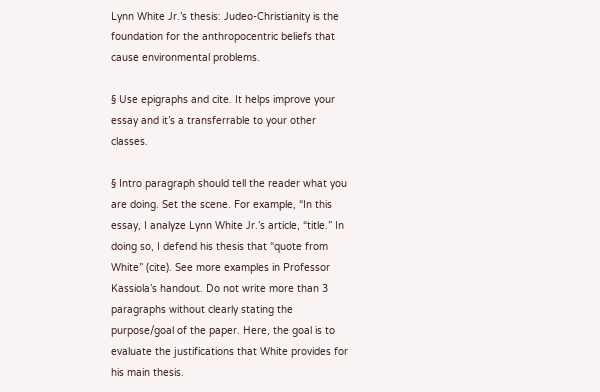Lynn White Jr.’s thesis: Judeo-Christianity is the foundation for the anthropocentric beliefs that cause environmental problems.

§ Use epigraphs and cite. It helps improve your essay and it’s a transferrable to your other classes.

§ Intro paragraph should tell the reader what you are doing. Set the scene. For example, “In this essay, I analyze Lynn White Jr.’s article, “title.” In doing so, I defend his thesis that “quote from White” (cite). See more examples in Professor Kassiola’s handout. Do not write more than 3 paragraphs without clearly stating the purpose/goal of the paper. Here, the goal is to evaluate the justifications that White provides for his main thesis.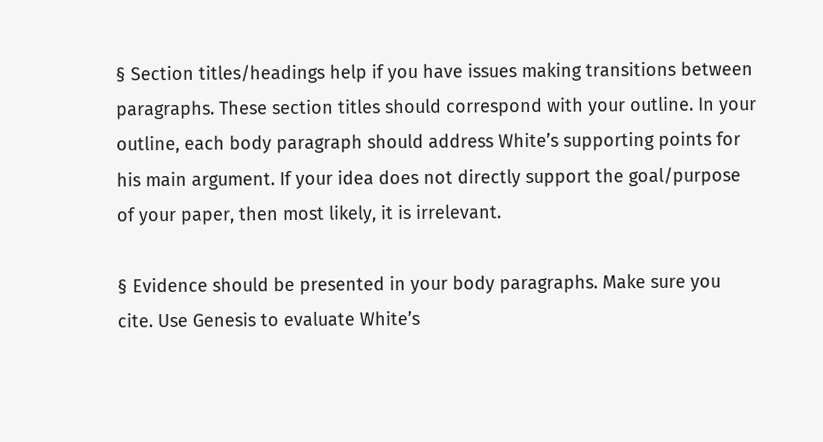§ Section titles/headings help if you have issues making transitions between paragraphs. These section titles should correspond with your outline. In your outline, each body paragraph should address White’s supporting points for his main argument. If your idea does not directly support the goal/purpose of your paper, then most likely, it is irrelevant.

§ Evidence should be presented in your body paragraphs. Make sure you cite. Use Genesis to evaluate White’s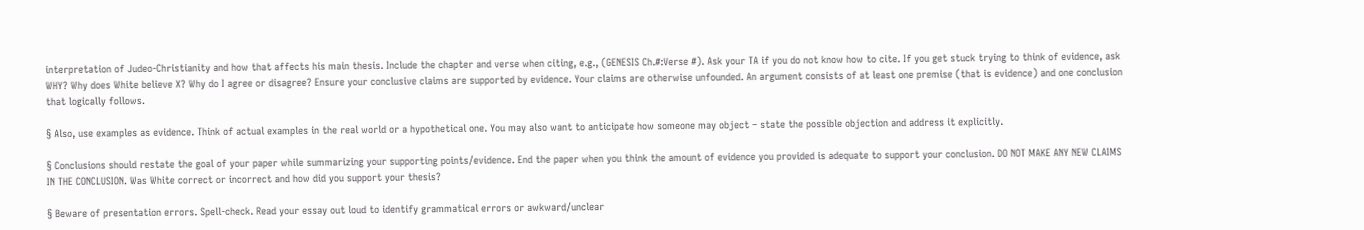interpretation of Judeo-Christianity and how that affects his main thesis. Include the chapter and verse when citing, e.g., (GENESIS Ch.#:Verse #). Ask your TA if you do not know how to cite. If you get stuck trying to think of evidence, ask WHY? Why does White believe X? Why do I agree or disagree? Ensure your conclusive claims are supported by evidence. Your claims are otherwise unfounded. An argument consists of at least one premise (that is evidence) and one conclusion that logically follows.

§ Also, use examples as evidence. Think of actual examples in the real world or a hypothetical one. You may also want to anticipate how someone may object – state the possible objection and address it explicitly.

§ Conclusions should restate the goal of your paper while summarizing your supporting points/evidence. End the paper when you think the amount of evidence you provided is adequate to support your conclusion. DO NOT MAKE ANY NEW CLAIMS IN THE CONCLUSION. Was White correct or incorrect and how did you support your thesis?

§ Beware of presentation errors. Spell-check. Read your essay out loud to identify grammatical errors or awkward/unclear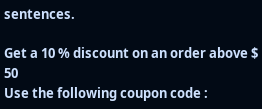sentences.

Get a 10 % discount on an order above $ 50
Use the following coupon code :